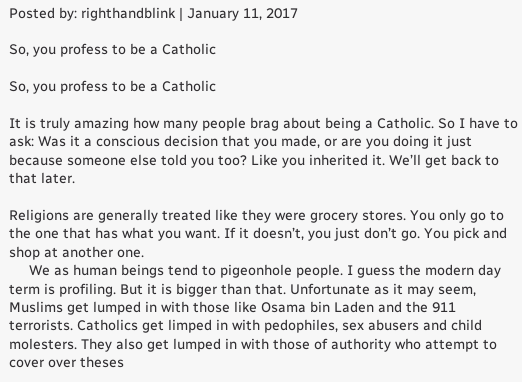Posted by: righthandblink | January 11, 2017

So, you profess to be a Catholic

So, you profess to be a Catholic

It is truly amazing how many people brag about being a Catholic. So I have to ask: Was it a conscious decision that you made, or are you doing it just because someone else told you too? Like you inherited it. We’ll get back to that later.

Religions are generally treated like they were grocery stores. You only go to the one that has what you want. If it doesn’t, you just don’t go. You pick and shop at another one.
     We as human beings tend to pigeonhole people. I guess the modern day term is profiling. But it is bigger than that. Unfortunate as it may seem, Muslims get lumped in with those like Osama bin Laden and the 911 terrorists. Catholics get limped in with pedophiles, sex abusers and child molesters. They also get lumped in with those of authority who attempt to cover over theses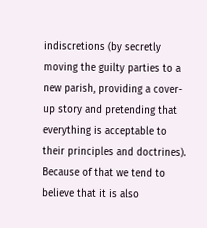indiscretions (by secretly moving the guilty parties to a new parish, providing a cover-up story and pretending that everything is acceptable to their principles and doctrines). Because of that we tend to believe that it is also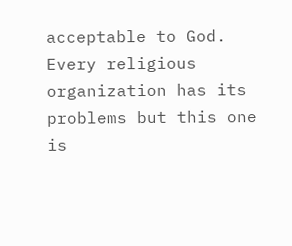acceptable to God. Every religious organization has its problems but this one is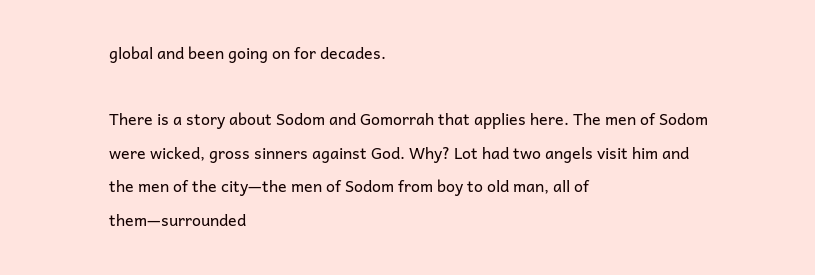global and been going on for decades.

There is a story about Sodom and Gomorrah that applies here. The men of Sodom were wicked, gross sinners against God. Why? Lot had two angels visit him and the men of the city—the men of Sodom from boy to old man, all of them—surrounded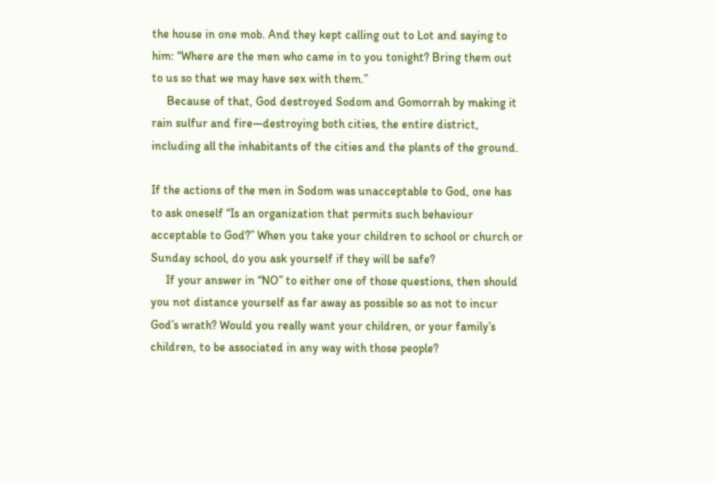the house in one mob. And they kept calling out to Lot and saying to him: “Where are the men who came in to you tonight? Bring them out to us so that we may have sex with them.”
     Because of that, God destroyed Sodom and Gomorrah by making it rain sulfur and fire—destroying both cities, the entire district, including all the inhabitants of the cities and the plants of the ground.

If the actions of the men in Sodom was unacceptable to God, one has to ask oneself “Is an organization that permits such behaviour acceptable to God?” When you take your children to school or church or Sunday school, do you ask yourself if they will be safe?
     If your answer in “NO” to either one of those questions, then should you not distance yourself as far away as possible so as not to incur God’s wrath? Would you really want your children, or your family’s children, to be associated in any way with those people?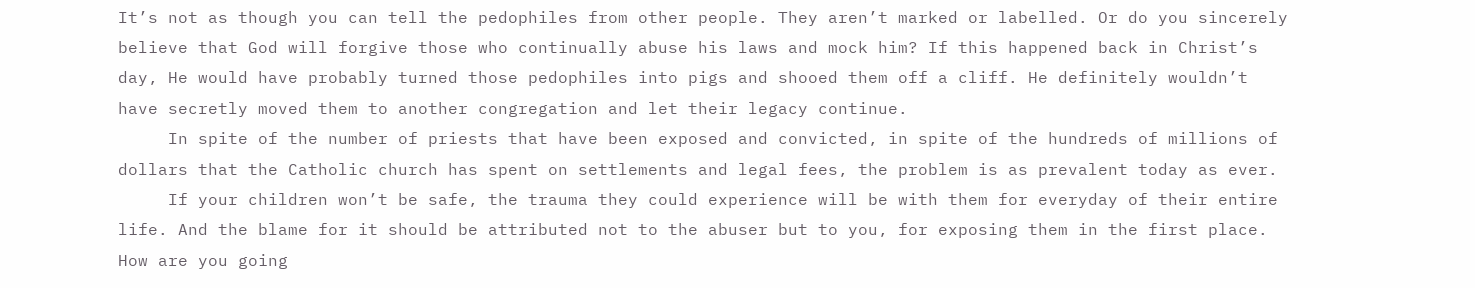It’s not as though you can tell the pedophiles from other people. They aren’t marked or labelled. Or do you sincerely believe that God will forgive those who continually abuse his laws and mock him? If this happened back in Christ’s day, He would have probably turned those pedophiles into pigs and shooed them off a cliff. He definitely wouldn’t have secretly moved them to another congregation and let their legacy continue.
     In spite of the number of priests that have been exposed and convicted, in spite of the hundreds of millions of dollars that the Catholic church has spent on settlements and legal fees, the problem is as prevalent today as ever.
     If your children won’t be safe, the trauma they could experience will be with them for everyday of their entire life. And the blame for it should be attributed not to the abuser but to you, for exposing them in the first place. How are you going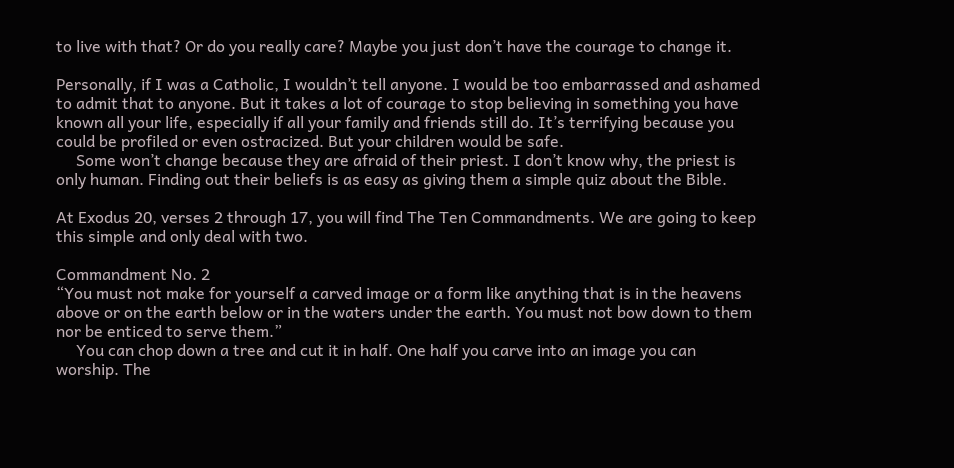to live with that? Or do you really care? Maybe you just don’t have the courage to change it.

Personally, if I was a Catholic, I wouldn’t tell anyone. I would be too embarrassed and ashamed to admit that to anyone. But it takes a lot of courage to stop believing in something you have known all your life, especially if all your family and friends still do. It’s terrifying because you could be profiled or even ostracized. But your children would be safe.
     Some won’t change because they are afraid of their priest. I don’t know why, the priest is only human. Finding out their beliefs is as easy as giving them a simple quiz about the Bible.

At Exodus 20, verses 2 through 17, you will find The Ten Commandments. We are going to keep this simple and only deal with two.

Commandment No. 2
“You must not make for yourself a carved image or a form like anything that is in the heavens above or on the earth below or in the waters under the earth. You must not bow down to them nor be enticed to serve them.”
     You can chop down a tree and cut it in half. One half you carve into an image you can worship. The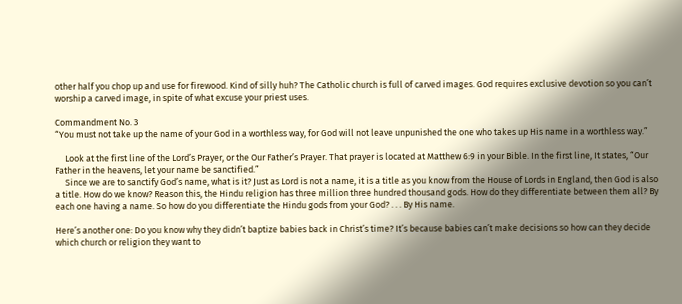other half you chop up and use for firewood. Kind of silly huh? The Catholic church is full of carved images. God requires exclusive devotion so you can’t worship a carved image, in spite of what excuse your priest uses.

Commandment No. 3
“You must not take up the name of your God in a worthless way, for God will not leave unpunished the one who takes up His name in a worthless way.”

     Look at the first line of the Lord’s Prayer, or the Our Father’s Prayer. That prayer is located at Matthew 6:9 in your Bible. In the first line, It states, “Our Father in the heavens, let your name be sanctified.”
     Since we are to sanctify God’s name, what is it? Just as Lord is not a name, it is a title as you know from the House of Lords in England, then God is also a title. How do we know? Reason this, the Hindu religion has three million three hundred thousand gods. How do they differentiate between them all? By each one having a name. So how do you differentiate the Hindu gods from your God? . . . By His name.

Here’s another one: Do you know why they didn’t baptize babies back in Christ’s time? It’s because babies can’t make decisions so how can they decide which church or religion they want to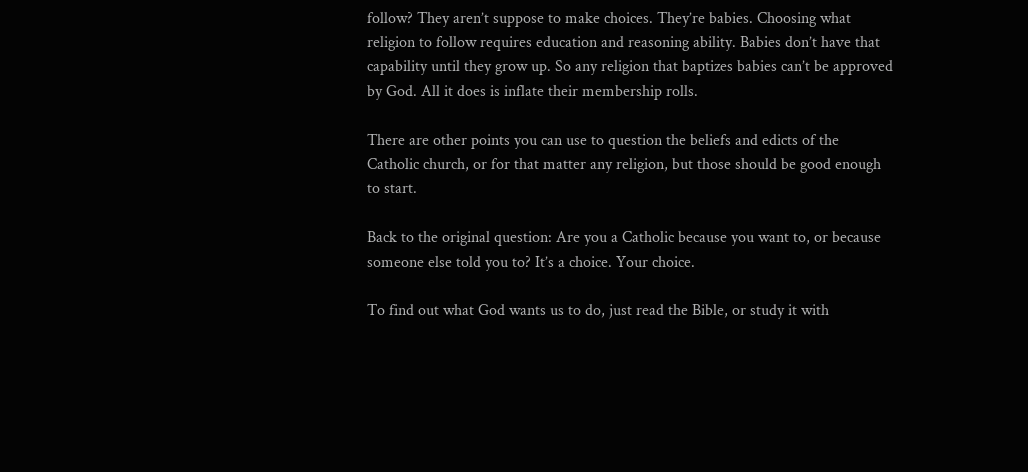follow? They aren’t suppose to make choices. They’re babies. Choosing what religion to follow requires education and reasoning ability. Babies don’t have that capability until they grow up. So any religion that baptizes babies can’t be approved by God. All it does is inflate their membership rolls.

There are other points you can use to question the beliefs and edicts of the Catholic church, or for that matter any religion, but those should be good enough to start.

Back to the original question: Are you a Catholic because you want to, or because someone else told you to? It’s a choice. Your choice.

To find out what God wants us to do, just read the Bible, or study it with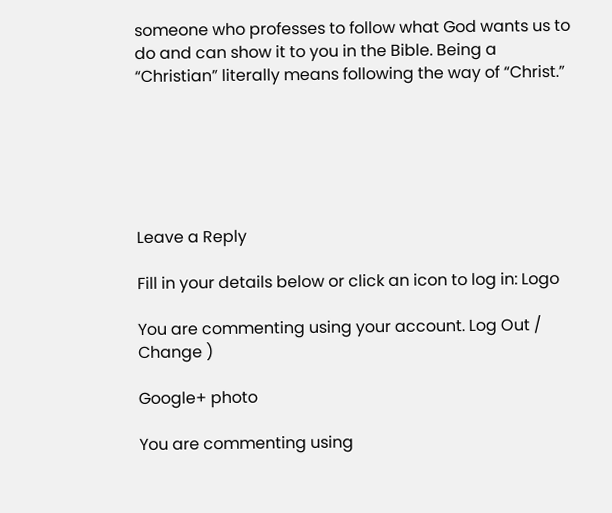someone who professes to follow what God wants us to do and can show it to you in the Bible. Being a “Christian” literally means following the way of “Christ.”






Leave a Reply

Fill in your details below or click an icon to log in: Logo

You are commenting using your account. Log Out /  Change )

Google+ photo

You are commenting using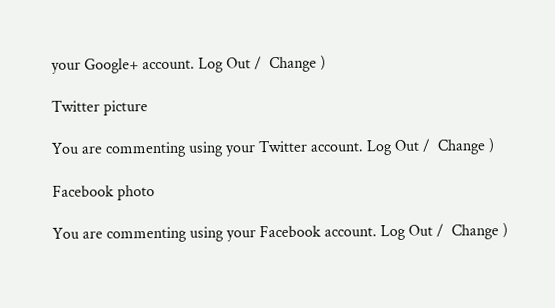your Google+ account. Log Out /  Change )

Twitter picture

You are commenting using your Twitter account. Log Out /  Change )

Facebook photo

You are commenting using your Facebook account. Log Out /  Change )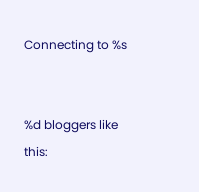Connecting to %s


%d bloggers like this: